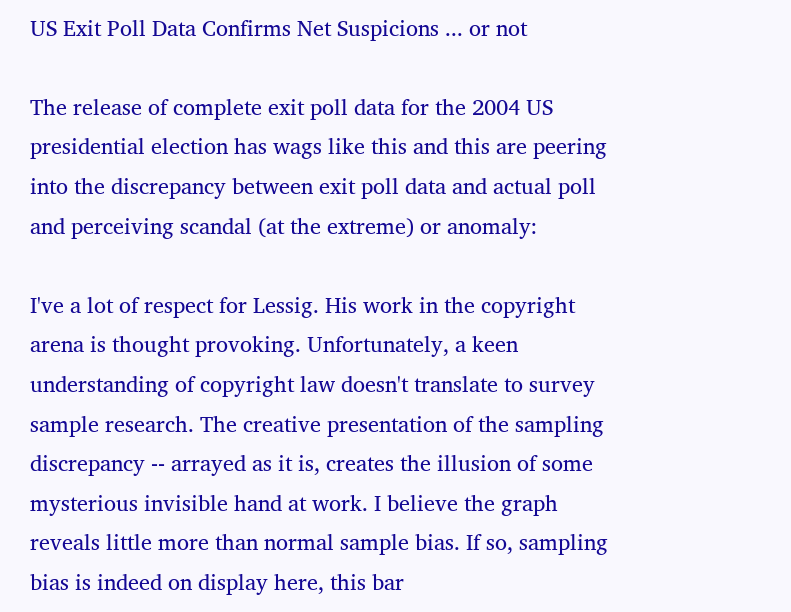US Exit Poll Data Confirms Net Suspicions ... or not

The release of complete exit poll data for the 2004 US presidential election has wags like this and this are peering into the discrepancy between exit poll data and actual poll and perceiving scandal (at the extreme) or anomaly:

I've a lot of respect for Lessig. His work in the copyright arena is thought provoking. Unfortunately, a keen understanding of copyright law doesn't translate to survey sample research. The creative presentation of the sampling discrepancy -- arrayed as it is, creates the illusion of some mysterious invisible hand at work. I believe the graph reveals little more than normal sample bias. If so, sampling bias is indeed on display here, this bar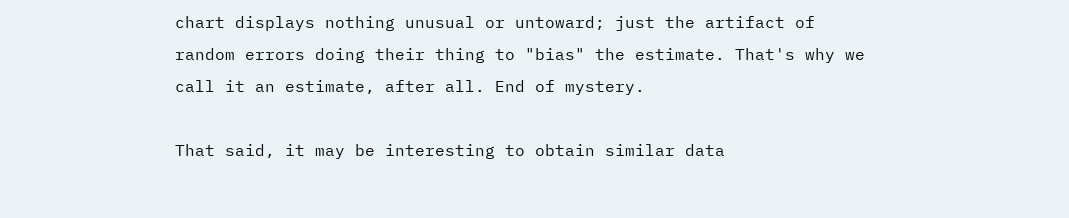chart displays nothing unusual or untoward; just the artifact of random errors doing their thing to "bias" the estimate. That's why we call it an estimate, after all. End of mystery.

That said, it may be interesting to obtain similar data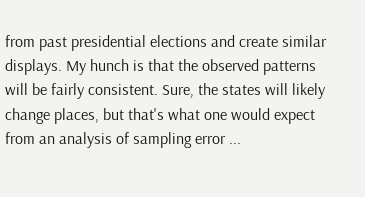from past presidential elections and create similar displays. My hunch is that the observed patterns will be fairly consistent. Sure, the states will likely change places, but that's what one would expect from an analysis of sampling error ...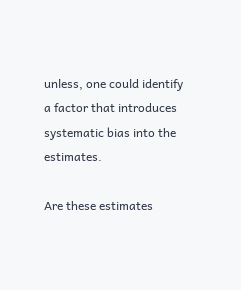unless, one could identify a factor that introduces systematic bias into the estimates.

Are these estimates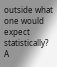outside what one would expect statistically? A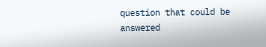question that could be answered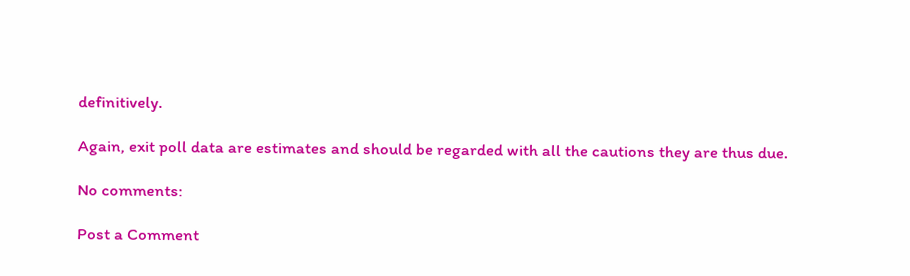definitively.

Again, exit poll data are estimates and should be regarded with all the cautions they are thus due.

No comments:

Post a Comment